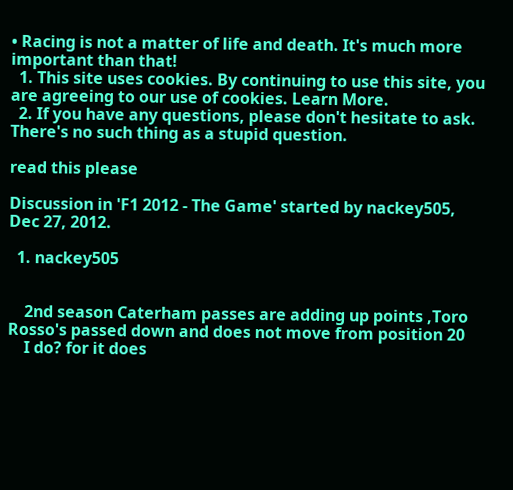• Racing is not a matter of life and death. It's much more important than that!
  1. This site uses cookies. By continuing to use this site, you are agreeing to our use of cookies. Learn More.
  2. If you have any questions, please don't hesitate to ask. There's no such thing as a stupid question.

read this please

Discussion in 'F1 2012 - The Game' started by nackey505, Dec 27, 2012.

  1. nackey505


    2nd season Caterham passes are adding up points ,Toro Rosso's passed down and does not move from position 20
    I do? for it does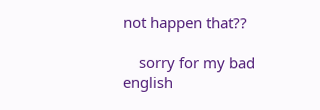not happen that??

    sorry for my bad english